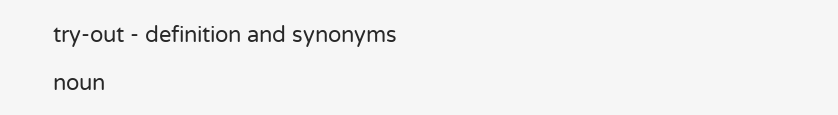try-out - definition and synonyms

noun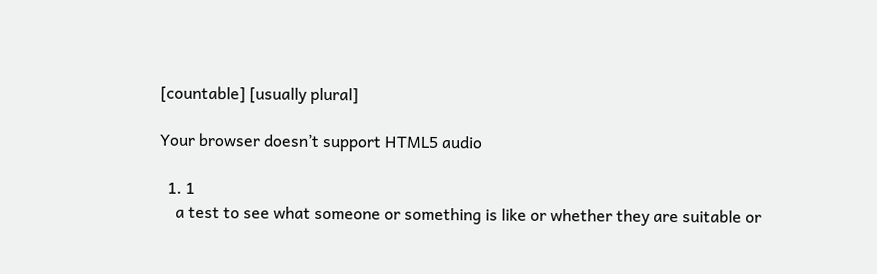[countable] [usually plural]

Your browser doesn’t support HTML5 audio

  1. 1
    a test to see what someone or something is like or whether they are suitable or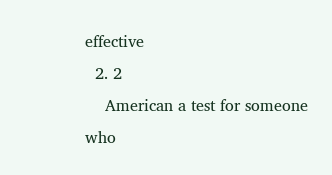effective
  2. 2
    American a test for someone who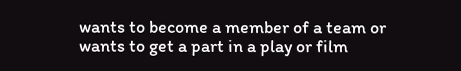wants to become a member of a team or wants to get a part in a play or film